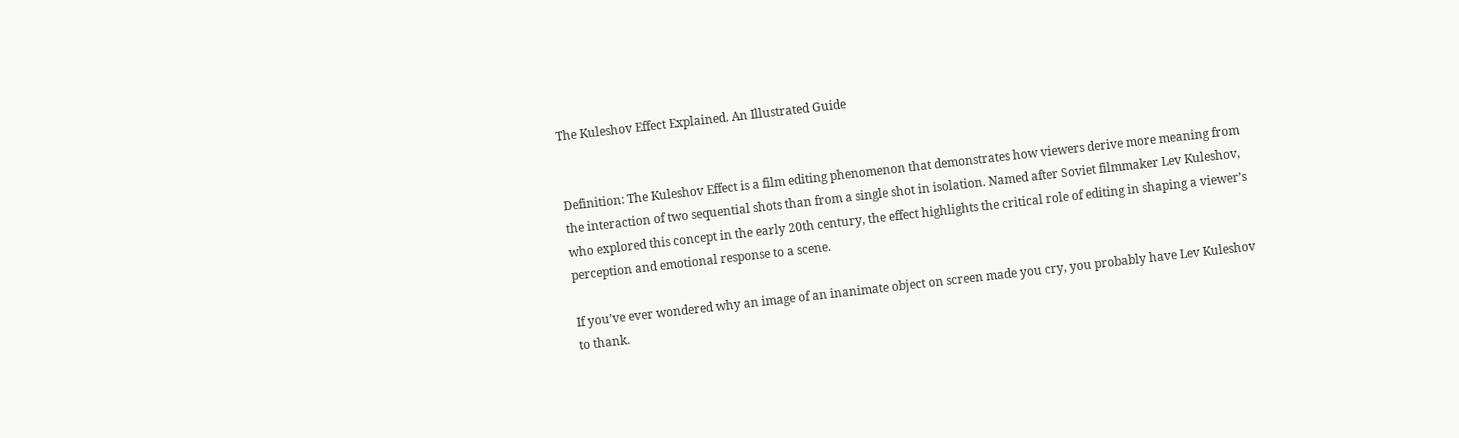The Kuleshov Effect Explained. An Illustrated Guide


Definition: The Kuleshov Effect is a film editing phenomenon that demonstrates how viewers derive more meaning from the interaction of two sequential shots than from a single shot in isolation. Named after Soviet filmmaker Lev Kuleshov, who explored this concept in the early 20th century, the effect highlights the critical role of editing in shaping a viewer’s perception and emotional response to a scene.

If you’ve ever wondered why an image of an inanimate object on screen made you cry, you probably have Lev Kuleshov to thank.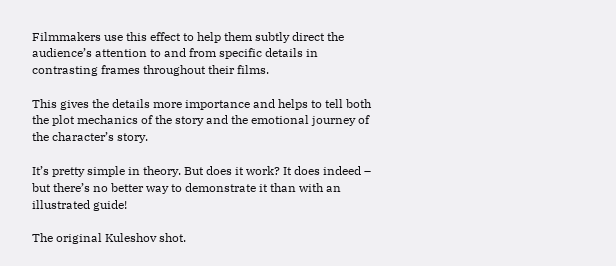Filmmakers use this effect to help them subtly direct the audience’s attention to and from specific details in contrasting frames throughout their films.

This gives the details more importance and helps to tell both the plot mechanics of the story and the emotional journey of the character’s story.

It’s pretty simple in theory. But does it work? It does indeed – but there’s no better way to demonstrate it than with an illustrated guide!

The original Kuleshov shot.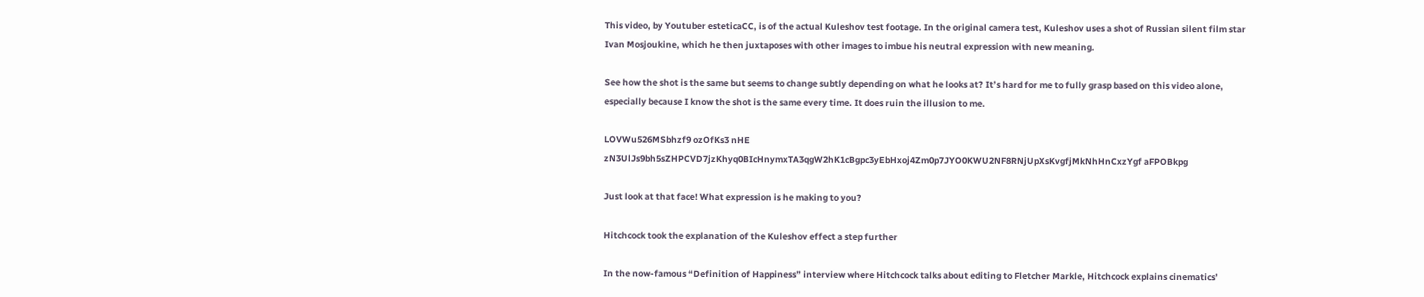This video, by Youtuber esteticaCC, is of the actual Kuleshov test footage. In the original camera test, Kuleshov uses a shot of Russian silent film star Ivan Mosjoukine, which he then juxtaposes with other images to imbue his neutral expression with new meaning.

See how the shot is the same but seems to change subtly depending on what he looks at? It’s hard for me to fully grasp based on this video alone, especially because I know the shot is the same every time. It does ruin the illusion to me.

LOVWu526MSbhzf9 ozOfKs3 nHE zN3UlJs9bh5sZHPCVD7jzKhyq0BIcHnymxTA3qgW2hK1cBgpc3yEbHxoj4Zm0p7JYO0KWU2NF8RNjUpXsKvgfjMkNhHnCxzYgf aFPOBkpg

Just look at that face! What expression is he making to you?

Hitchcock took the explanation of the Kuleshov effect a step further

In the now-famous “Definition of Happiness” interview where Hitchcock talks about editing to Fletcher Markle, Hitchcock explains cinematics’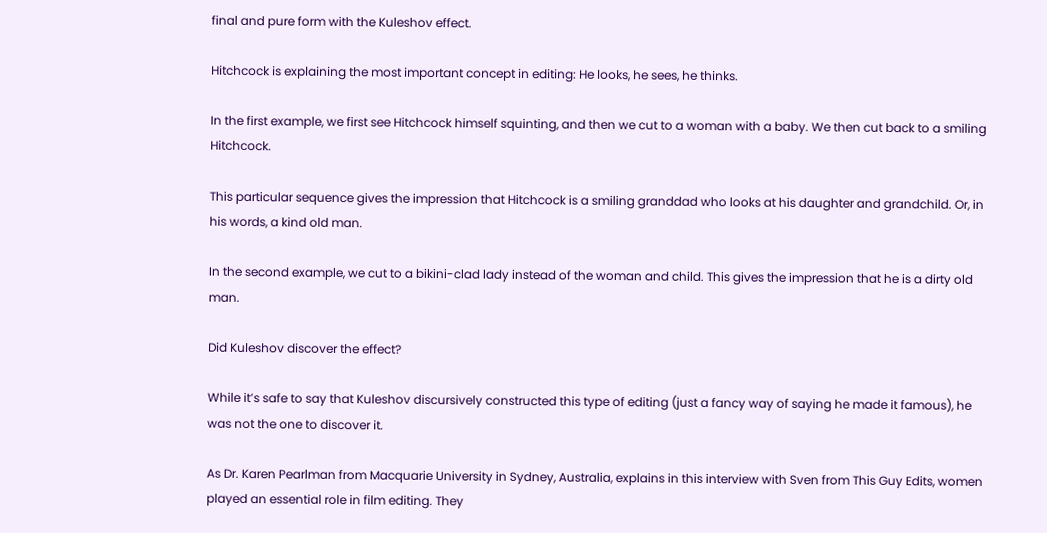final and pure form with the Kuleshov effect.

Hitchcock is explaining the most important concept in editing: He looks, he sees, he thinks.

In the first example, we first see Hitchcock himself squinting, and then we cut to a woman with a baby. We then cut back to a smiling Hitchcock.

This particular sequence gives the impression that Hitchcock is a smiling granddad who looks at his daughter and grandchild. Or, in his words, a kind old man.

In the second example, we cut to a bikini-clad lady instead of the woman and child. This gives the impression that he is a dirty old man.

Did Kuleshov discover the effect?

While it’s safe to say that Kuleshov discursively constructed this type of editing (just a fancy way of saying he made it famous), he was not the one to discover it.

As Dr. Karen Pearlman from Macquarie University in Sydney, Australia, explains in this interview with Sven from This Guy Edits, women played an essential role in film editing. They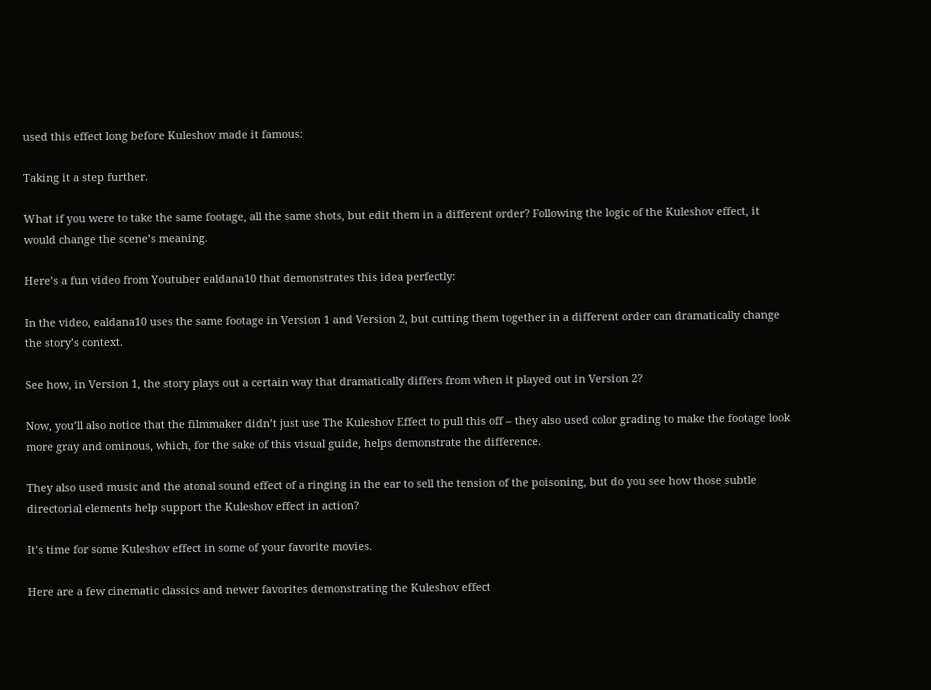used this effect long before Kuleshov made it famous:

Taking it a step further.

What if you were to take the same footage, all the same shots, but edit them in a different order? Following the logic of the Kuleshov effect, it would change the scene’s meaning.

Here’s a fun video from Youtuber ealdana10 that demonstrates this idea perfectly:

In the video, ealdana10 uses the same footage in Version 1 and Version 2, but cutting them together in a different order can dramatically change the story’s context.

See how, in Version 1, the story plays out a certain way that dramatically differs from when it played out in Version 2?

Now, you’ll also notice that the filmmaker didn’t just use The Kuleshov Effect to pull this off – they also used color grading to make the footage look more gray and ominous, which, for the sake of this visual guide, helps demonstrate the difference.

They also used music and the atonal sound effect of a ringing in the ear to sell the tension of the poisoning, but do you see how those subtle directorial elements help support the Kuleshov effect in action?

It’s time for some Kuleshov effect in some of your favorite movies.

Here are a few cinematic classics and newer favorites demonstrating the Kuleshov effect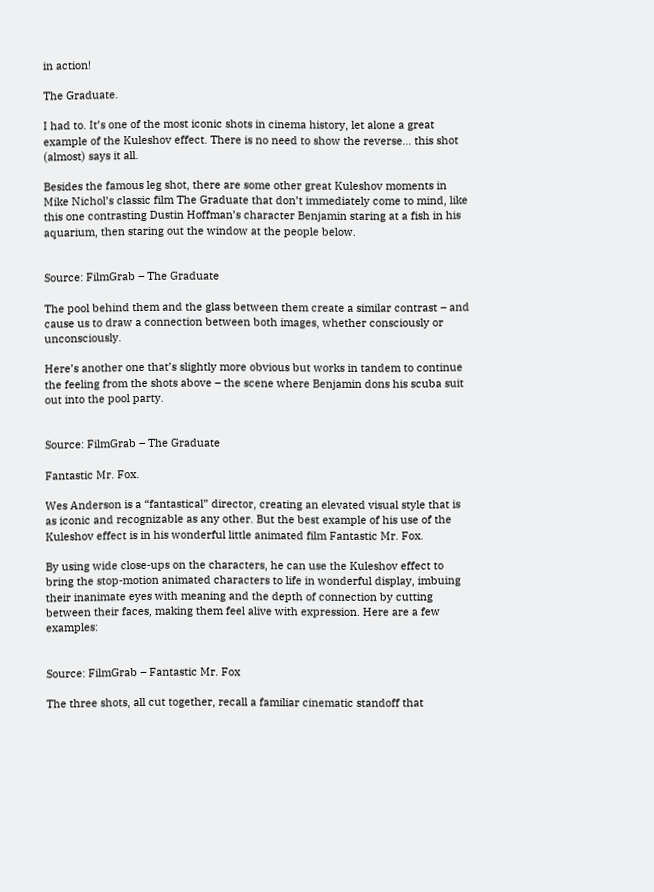in action!

The Graduate.

I had to. It’s one of the most iconic shots in cinema history, let alone a great example of the Kuleshov effect. There is no need to show the reverse… this shot (almost) says it all.

Besides the famous leg shot, there are some other great Kuleshov moments in Mike Nichol’s classic film The Graduate that don’t immediately come to mind, like this one contrasting Dustin Hoffman’s character Benjamin staring at a fish in his aquarium, then staring out the window at the people below.


Source: FilmGrab – The Graduate

The pool behind them and the glass between them create a similar contrast – and cause us to draw a connection between both images, whether consciously or unconsciously.

Here’s another one that’s slightly more obvious but works in tandem to continue the feeling from the shots above – the scene where Benjamin dons his scuba suit out into the pool party.


Source: FilmGrab – The Graduate

Fantastic Mr. Fox.

Wes Anderson is a “fantastical” director, creating an elevated visual style that is as iconic and recognizable as any other. But the best example of his use of the Kuleshov effect is in his wonderful little animated film Fantastic Mr. Fox.

By using wide close-ups on the characters, he can use the Kuleshov effect to bring the stop-motion animated characters to life in wonderful display, imbuing their inanimate eyes with meaning and the depth of connection by cutting between their faces, making them feel alive with expression. Here are a few examples:


Source: FilmGrab – Fantastic Mr. Fox

The three shots, all cut together, recall a familiar cinematic standoff that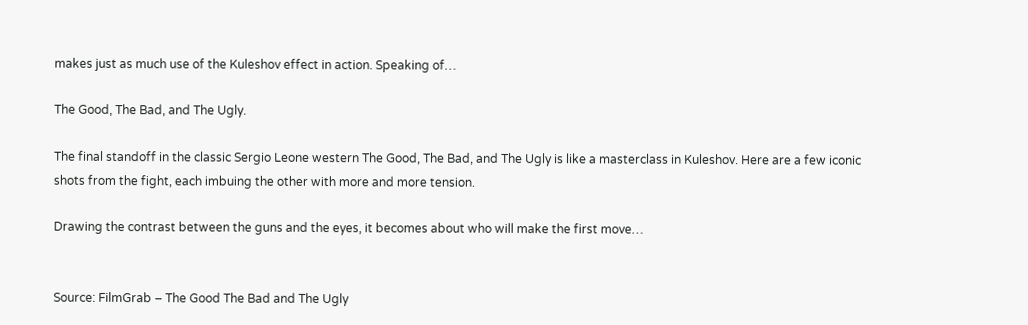makes just as much use of the Kuleshov effect in action. Speaking of…

The Good, The Bad, and The Ugly.

The final standoff in the classic Sergio Leone western The Good, The Bad, and The Ugly is like a masterclass in Kuleshov. Here are a few iconic shots from the fight, each imbuing the other with more and more tension.

Drawing the contrast between the guns and the eyes, it becomes about who will make the first move…


Source: FilmGrab – The Good The Bad and The Ugly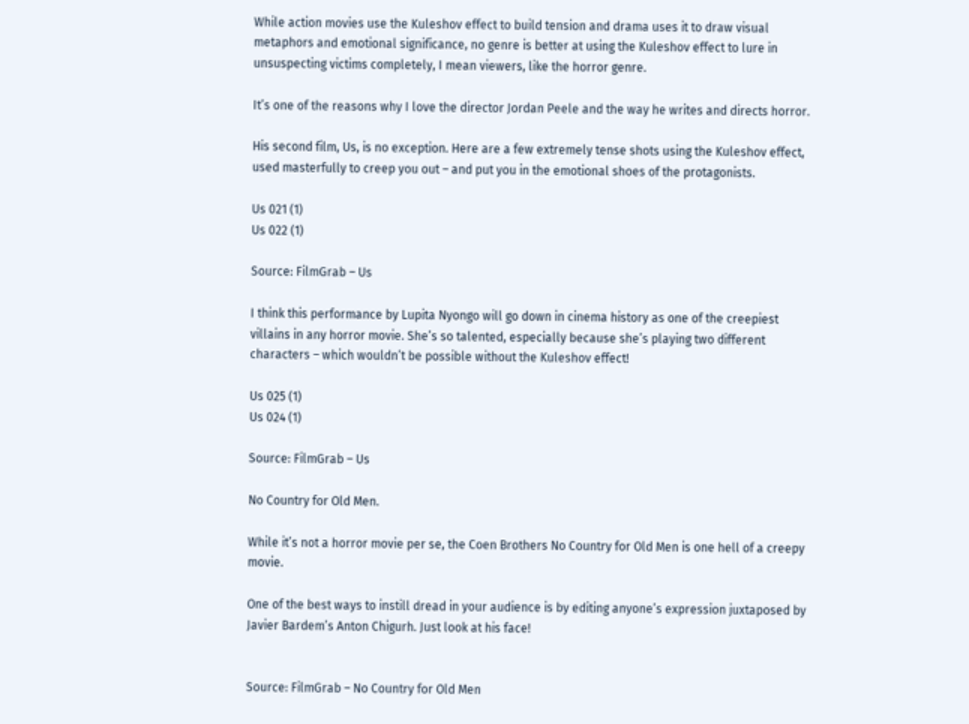While action movies use the Kuleshov effect to build tension and drama uses it to draw visual metaphors and emotional significance, no genre is better at using the Kuleshov effect to lure in unsuspecting victims completely, I mean viewers, like the horror genre.

It’s one of the reasons why I love the director Jordan Peele and the way he writes and directs horror.

His second film, Us, is no exception. Here are a few extremely tense shots using the Kuleshov effect, used masterfully to creep you out – and put you in the emotional shoes of the protagonists.

Us 021 (1)
Us 022 (1)

Source: FilmGrab – Us

I think this performance by Lupita Nyongo will go down in cinema history as one of the creepiest villains in any horror movie. She’s so talented, especially because she’s playing two different characters – which wouldn’t be possible without the Kuleshov effect!

Us 025 (1)
Us 024 (1)

Source: FilmGrab – Us

No Country for Old Men.

While it’s not a horror movie per se, the Coen Brothers No Country for Old Men is one hell of a creepy movie.

One of the best ways to instill dread in your audience is by editing anyone’s expression juxtaposed by Javier Bardem’s Anton Chigurh. Just look at his face!


Source: FilmGrab – No Country for Old Men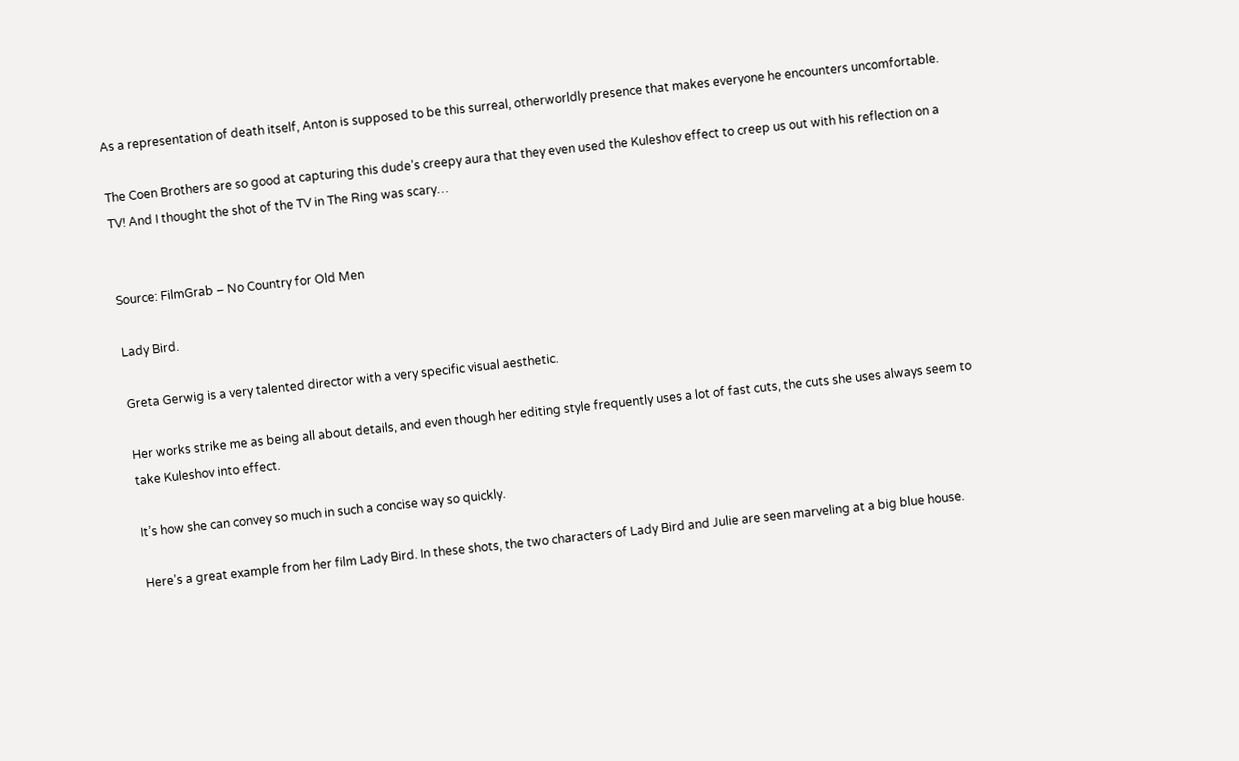As a representation of death itself, Anton is supposed to be this surreal, otherworldly presence that makes everyone he encounters uncomfortable.

The Coen Brothers are so good at capturing this dude’s creepy aura that they even used the Kuleshov effect to creep us out with his reflection on a TV! And I thought the shot of the TV in The Ring was scary…


Source: FilmGrab – No Country for Old Men

Lady Bird.

Greta Gerwig is a very talented director with a very specific visual aesthetic.

Her works strike me as being all about details, and even though her editing style frequently uses a lot of fast cuts, the cuts she uses always seem to take Kuleshov into effect.

It’s how she can convey so much in such a concise way so quickly.

Here’s a great example from her film Lady Bird. In these shots, the two characters of Lady Bird and Julie are seen marveling at a big blue house.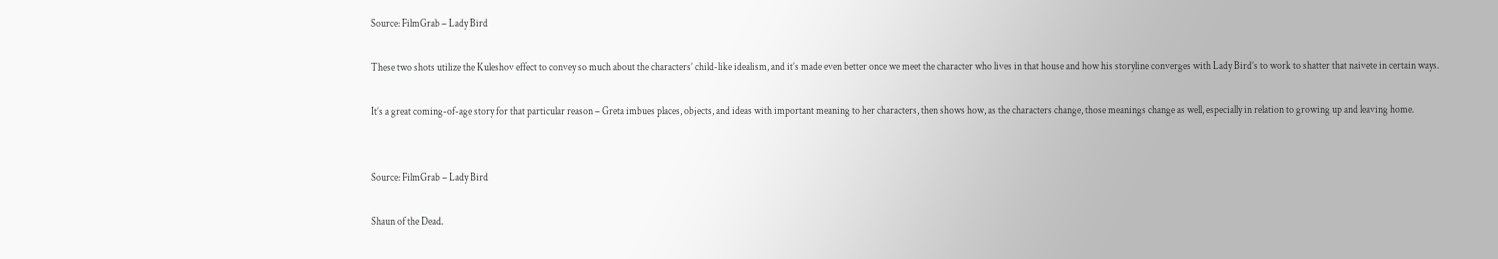Source: FilmGrab – Lady Bird

These two shots utilize the Kuleshov effect to convey so much about the characters’ child-like idealism, and it’s made even better once we meet the character who lives in that house and how his storyline converges with Lady Bird’s to work to shatter that naivete in certain ways.

It’s a great coming-of-age story for that particular reason – Greta imbues places, objects, and ideas with important meaning to her characters, then shows how, as the characters change, those meanings change as well, especially in relation to growing up and leaving home.


Source: FilmGrab – Lady Bird

Shaun of the Dead.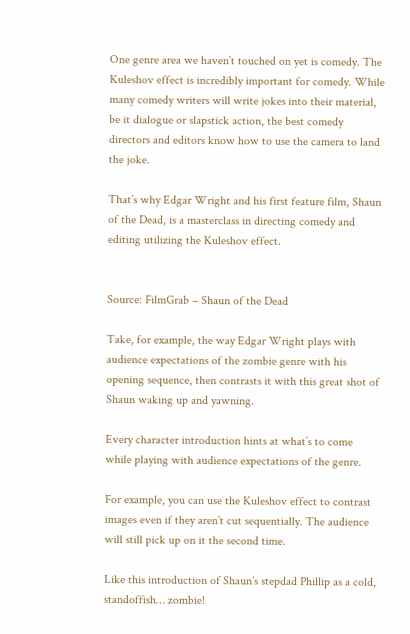One genre area we haven’t touched on yet is comedy. The Kuleshov effect is incredibly important for comedy. While many comedy writers will write jokes into their material, be it dialogue or slapstick action, the best comedy directors and editors know how to use the camera to land the joke.

That’s why Edgar Wright and his first feature film, Shaun of the Dead, is a masterclass in directing comedy and editing utilizing the Kuleshov effect.


Source: FilmGrab – Shaun of the Dead

Take, for example, the way Edgar Wright plays with audience expectations of the zombie genre with his opening sequence, then contrasts it with this great shot of Shaun waking up and yawning.

Every character introduction hints at what’s to come while playing with audience expectations of the genre.

For example, you can use the Kuleshov effect to contrast images even if they aren’t cut sequentially. The audience will still pick up on it the second time.

Like this introduction of Shaun’s stepdad Phillip as a cold, standoffish… zombie!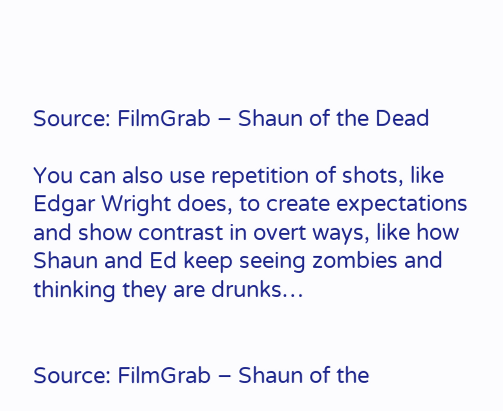Source: FilmGrab – Shaun of the Dead

You can also use repetition of shots, like Edgar Wright does, to create expectations and show contrast in overt ways, like how Shaun and Ed keep seeing zombies and thinking they are drunks…


Source: FilmGrab – Shaun of the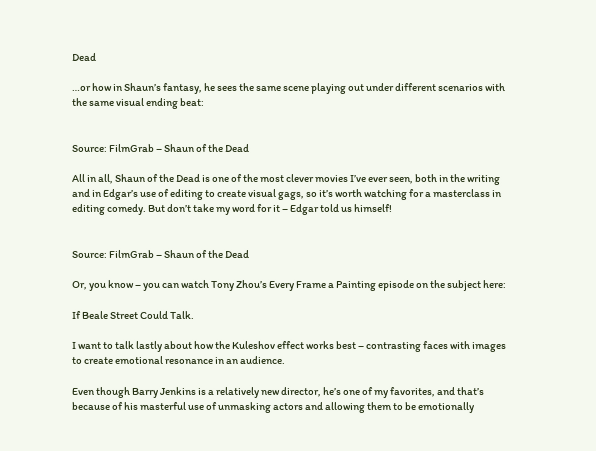Dead

…or how in Shaun’s fantasy, he sees the same scene playing out under different scenarios with the same visual ending beat:


Source: FilmGrab – Shaun of the Dead

All in all, Shaun of the Dead is one of the most clever movies I’ve ever seen, both in the writing and in Edgar’s use of editing to create visual gags, so it’s worth watching for a masterclass in editing comedy. But don’t take my word for it – Edgar told us himself!


Source: FilmGrab – Shaun of the Dead

Or, you know – you can watch Tony Zhou’s Every Frame a Painting episode on the subject here:

If Beale Street Could Talk.

I want to talk lastly about how the Kuleshov effect works best – contrasting faces with images to create emotional resonance in an audience.

Even though Barry Jenkins is a relatively new director, he’s one of my favorites, and that’s because of his masterful use of unmasking actors and allowing them to be emotionally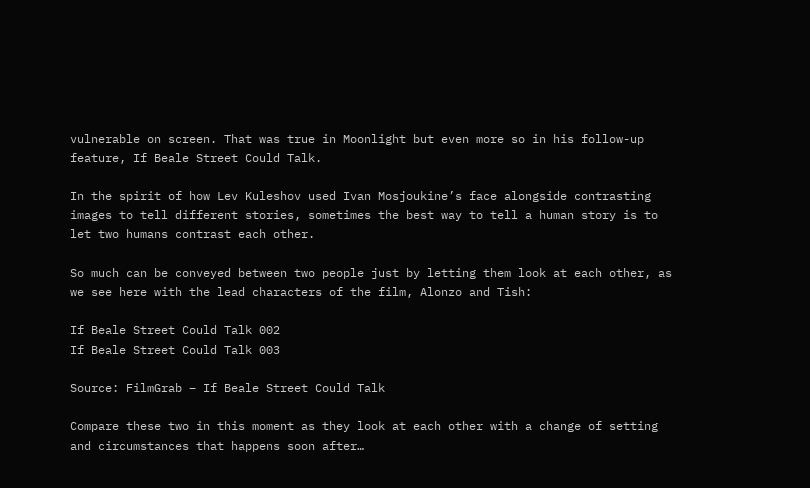vulnerable on screen. That was true in Moonlight but even more so in his follow-up feature, If Beale Street Could Talk.

In the spirit of how Lev Kuleshov used Ivan Mosjoukine’s face alongside contrasting images to tell different stories, sometimes the best way to tell a human story is to let two humans contrast each other.

So much can be conveyed between two people just by letting them look at each other, as we see here with the lead characters of the film, Alonzo and Tish:

If Beale Street Could Talk 002
If Beale Street Could Talk 003

Source: FilmGrab – If Beale Street Could Talk

Compare these two in this moment as they look at each other with a change of setting and circumstances that happens soon after…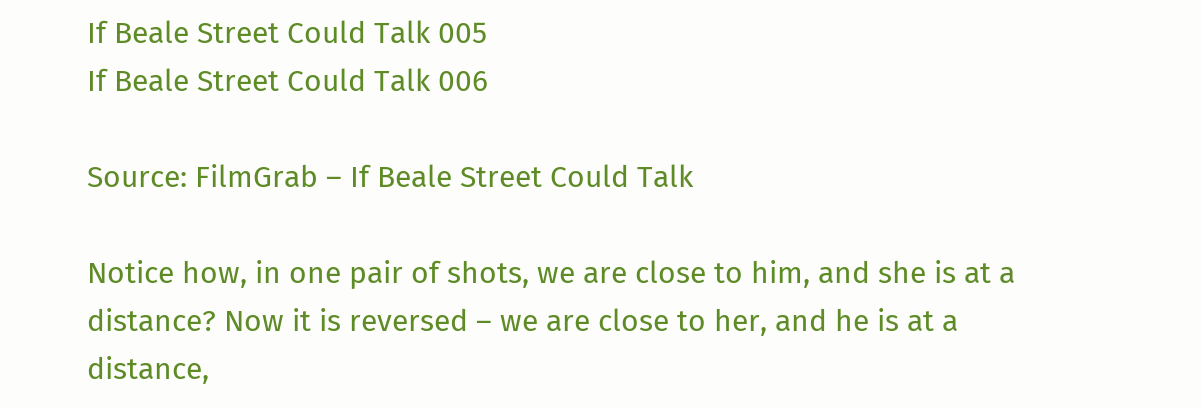If Beale Street Could Talk 005
If Beale Street Could Talk 006

Source: FilmGrab – If Beale Street Could Talk

Notice how, in one pair of shots, we are close to him, and she is at a distance? Now it is reversed – we are close to her, and he is at a distance,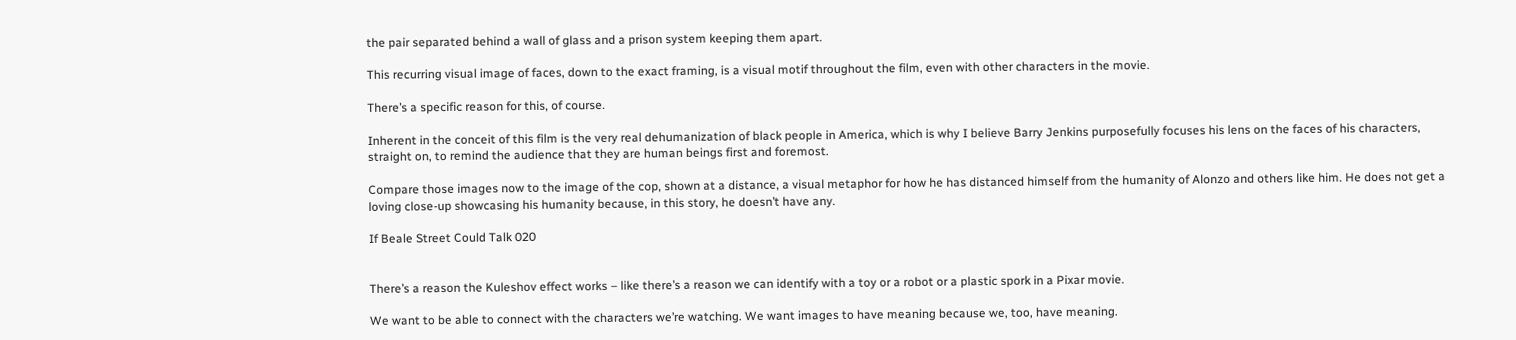the pair separated behind a wall of glass and a prison system keeping them apart.

This recurring visual image of faces, down to the exact framing, is a visual motif throughout the film, even with other characters in the movie.

There’s a specific reason for this, of course.

Inherent in the conceit of this film is the very real dehumanization of black people in America, which is why I believe Barry Jenkins purposefully focuses his lens on the faces of his characters, straight on, to remind the audience that they are human beings first and foremost.

Compare those images now to the image of the cop, shown at a distance, a visual metaphor for how he has distanced himself from the humanity of Alonzo and others like him. He does not get a loving close-up showcasing his humanity because, in this story, he doesn’t have any.

If Beale Street Could Talk 020


There’s a reason the Kuleshov effect works – like there’s a reason we can identify with a toy or a robot or a plastic spork in a Pixar movie.

We want to be able to connect with the characters we’re watching. We want images to have meaning because we, too, have meaning.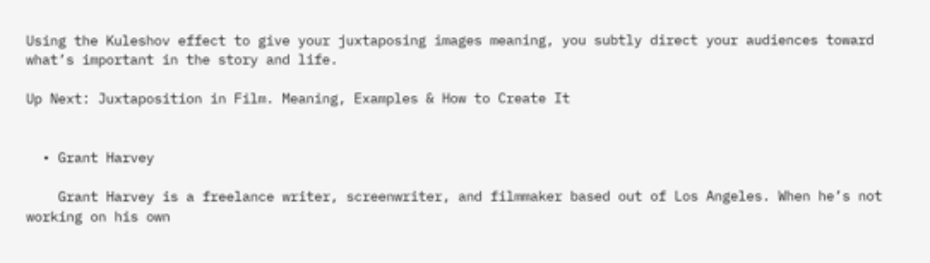Using the Kuleshov effect to give your juxtaposing images meaning, you subtly direct your audiences toward what’s important in the story and life.

Up Next: Juxtaposition in Film. Meaning, Examples & How to Create It


  • Grant Harvey

    Grant Harvey is a freelance writer, screenwriter, and filmmaker based out of Los Angeles. When he’s not working on his own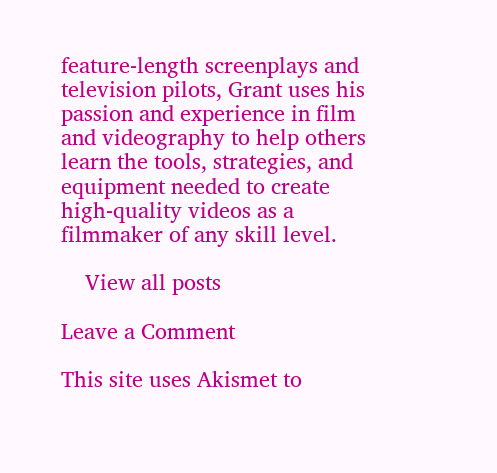feature-length screenplays and television pilots, Grant uses his passion and experience in film and videography to help others learn the tools, strategies, and equipment needed to create high-quality videos as a filmmaker of any skill level.

    View all posts

Leave a Comment

This site uses Akismet to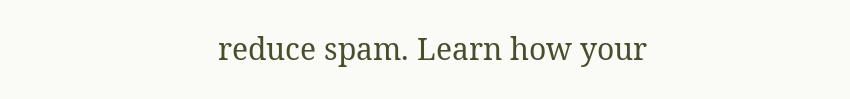reduce spam. Learn how your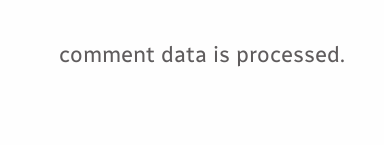comment data is processed.